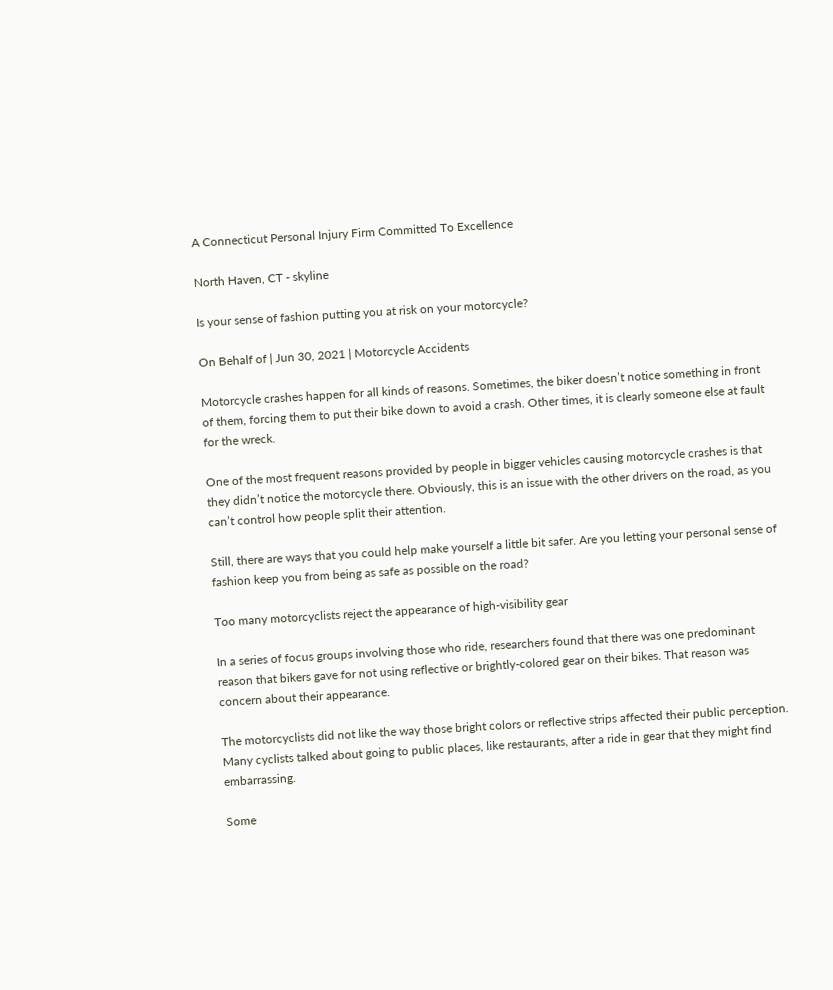A Connecticut Personal Injury Firm Committed To Excellence

North Haven, CT - skyline

Is your sense of fashion putting you at risk on your motorcycle?

On Behalf of | Jun 30, 2021 | Motorcycle Accidents

Motorcycle crashes happen for all kinds of reasons. Sometimes, the biker doesn’t notice something in front of them, forcing them to put their bike down to avoid a crash. Other times, it is clearly someone else at fault for the wreck.

One of the most frequent reasons provided by people in bigger vehicles causing motorcycle crashes is that they didn’t notice the motorcycle there. Obviously, this is an issue with the other drivers on the road, as you can’t control how people split their attention.

Still, there are ways that you could help make yourself a little bit safer. Are you letting your personal sense of fashion keep you from being as safe as possible on the road?

Too many motorcyclists reject the appearance of high-visibility gear

In a series of focus groups involving those who ride, researchers found that there was one predominant reason that bikers gave for not using reflective or brightly-colored gear on their bikes. That reason was concern about their appearance.

The motorcyclists did not like the way those bright colors or reflective strips affected their public perception. Many cyclists talked about going to public places, like restaurants, after a ride in gear that they might find embarrassing.

Some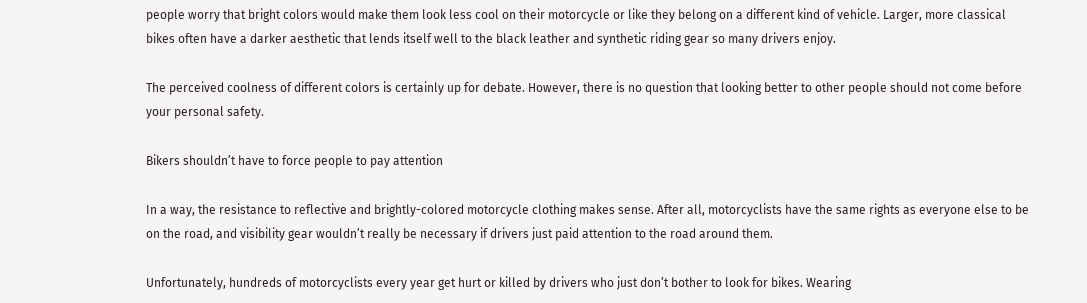people worry that bright colors would make them look less cool on their motorcycle or like they belong on a different kind of vehicle. Larger, more classical bikes often have a darker aesthetic that lends itself well to the black leather and synthetic riding gear so many drivers enjoy.

The perceived coolness of different colors is certainly up for debate. However, there is no question that looking better to other people should not come before your personal safety.

Bikers shouldn’t have to force people to pay attention

In a way, the resistance to reflective and brightly-colored motorcycle clothing makes sense. After all, motorcyclists have the same rights as everyone else to be on the road, and visibility gear wouldn’t really be necessary if drivers just paid attention to the road around them.

Unfortunately, hundreds of motorcyclists every year get hurt or killed by drivers who just don’t bother to look for bikes. Wearing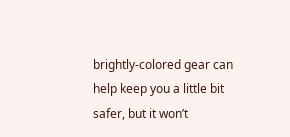brightly-colored gear can help keep you a little bit safer, but it won’t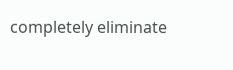completely eliminate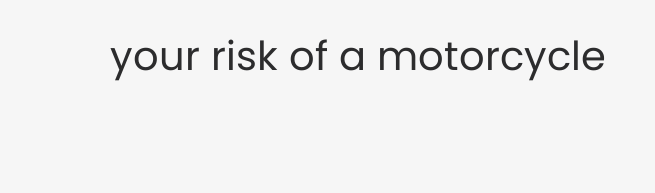your risk of a motorcycle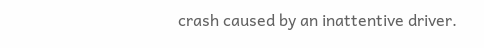crash caused by an inattentive driver.